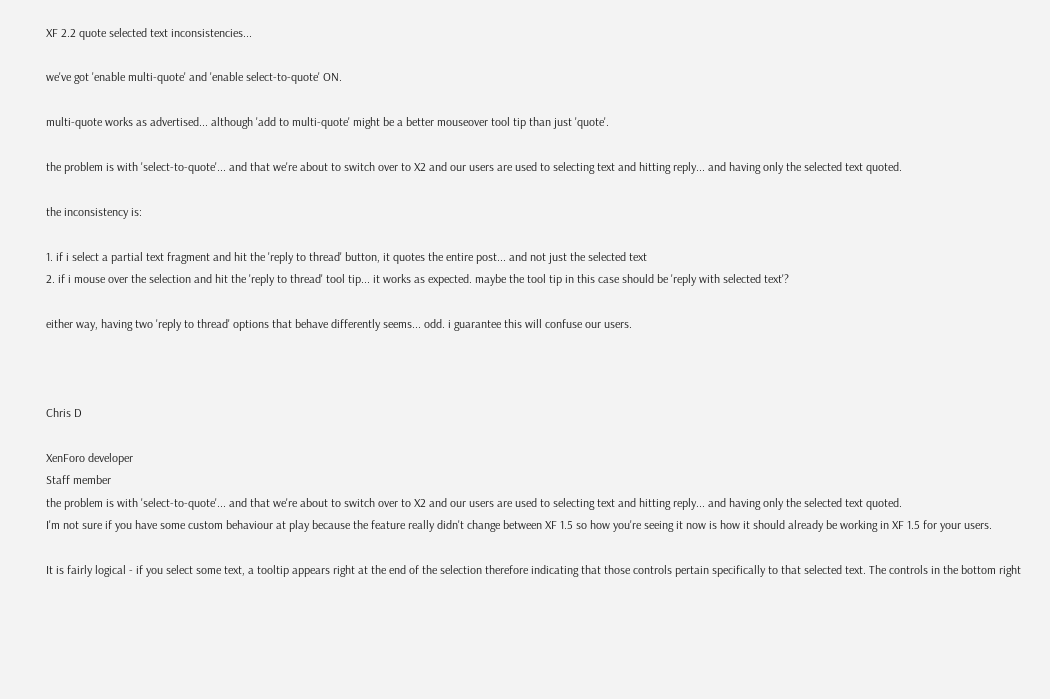XF 2.2 quote selected text inconsistencies...

we've got 'enable multi-quote' and 'enable select-to-quote' ON.

multi-quote works as advertised... although 'add to multi-quote' might be a better mouseover tool tip than just 'quote'.

the problem is with 'select-to-quote'... and that we're about to switch over to X2 and our users are used to selecting text and hitting reply... and having only the selected text quoted.

the inconsistency is:

1. if i select a partial text fragment and hit the 'reply to thread' button, it quotes the entire post... and not just the selected text
2. if i mouse over the selection and hit the 'reply to thread' tool tip... it works as expected. maybe the tool tip in this case should be 'reply with selected text'?

either way, having two 'reply to thread' options that behave differently seems... odd. i guarantee this will confuse our users.



Chris D

XenForo developer
Staff member
the problem is with 'select-to-quote'... and that we're about to switch over to X2 and our users are used to selecting text and hitting reply... and having only the selected text quoted.
I'm not sure if you have some custom behaviour at play because the feature really didn't change between XF 1.5 so how you're seeing it now is how it should already be working in XF 1.5 for your users.

It is fairly logical - if you select some text, a tooltip appears right at the end of the selection therefore indicating that those controls pertain specifically to that selected text. The controls in the bottom right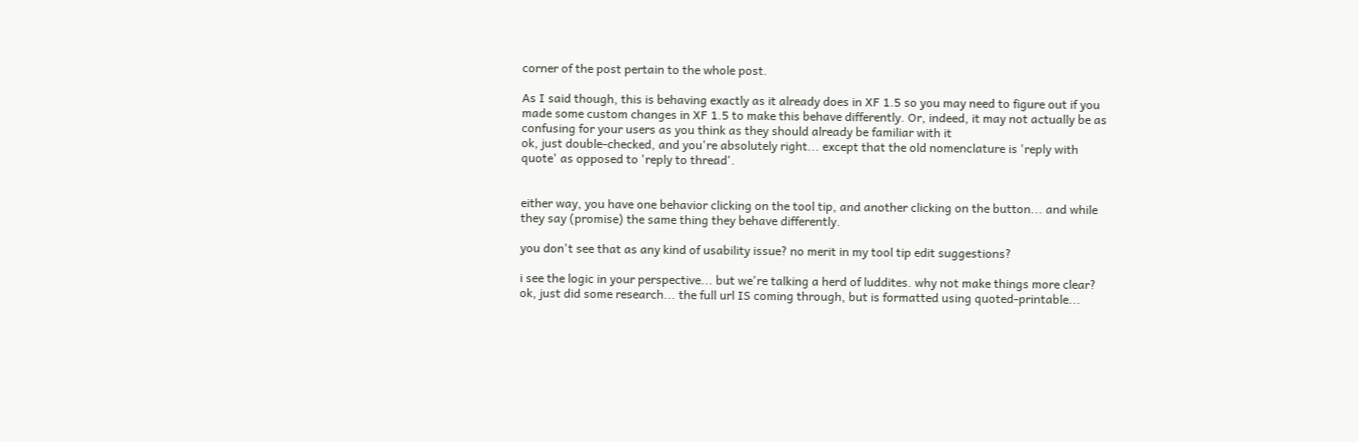corner of the post pertain to the whole post.

As I said though, this is behaving exactly as it already does in XF 1.5 so you may need to figure out if you made some custom changes in XF 1.5 to make this behave differently. Or, indeed, it may not actually be as confusing for your users as you think as they should already be familiar with it
ok, just double-checked, and you're absolutely right... except that the old nomenclature is 'reply with quote' as opposed to 'reply to thread'.


either way, you have one behavior clicking on the tool tip, and another clicking on the button... and while they say (promise) the same thing they behave differently.

you don't see that as any kind of usability issue? no merit in my tool tip edit suggestions?

i see the logic in your perspective... but we're talking a herd of luddites. why not make things more clear?
ok, just did some research... the full url IS coming through, but is formatted using quoted-printable...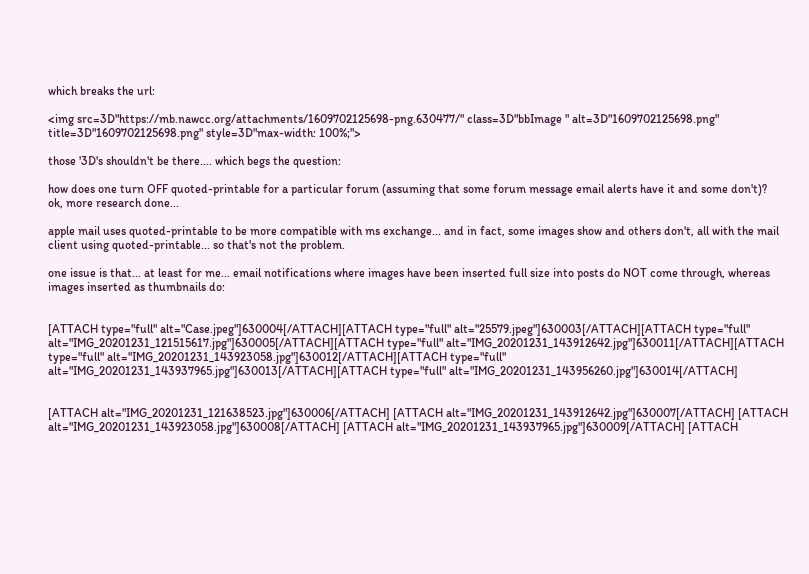which breaks the url:

<img src=3D"https://mb.nawcc.org/attachments/1609702125698-png.630477/" class=3D"bbImage " alt=3D"1609702125698.png" title=3D"1609702125698.png" style=3D"max-width: 100%;">

those '3D's shouldn't be there.... which begs the question:

how does one turn OFF quoted-printable for a particular forum (assuming that some forum message email alerts have it and some don't)?
ok, more research done...

apple mail uses quoted-printable to be more compatible with ms exchange... and in fact, some images show and others don't, all with the mail client using quoted-printable... so that's not the problem.

one issue is that... at least for me... email notifications where images have been inserted full size into posts do NOT come through, whereas images inserted as thumbnails do:


[ATTACH type="full" alt="Case.jpeg"]630004[/ATTACH][ATTACH type="full" alt="25579.jpeg"]630003[/ATTACH][ATTACH type="full" alt="IMG_20201231_121515617.jpg"]630005[/ATTACH][ATTACH type="full" alt="IMG_20201231_143912642.jpg"]630011[/ATTACH][ATTACH type="full" alt="IMG_20201231_143923058.jpg"]630012[/ATTACH][ATTACH type="full" alt="IMG_20201231_143937965.jpg"]630013[/ATTACH][ATTACH type="full" alt="IMG_20201231_143956260.jpg"]630014[/ATTACH]


[ATTACH alt="IMG_20201231_121638523.jpg"]630006[/ATTACH] [ATTACH alt="IMG_20201231_143912642.jpg"]630007[/ATTACH] [ATTACH alt="IMG_20201231_143923058.jpg"]630008[/ATTACH] [ATTACH alt="IMG_20201231_143937965.jpg"]630009[/ATTACH] [ATTACH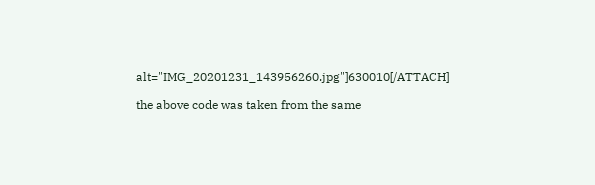alt="IMG_20201231_143956260.jpg"]630010[/ATTACH]

the above code was taken from the same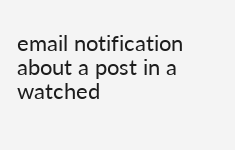email notification about a post in a watched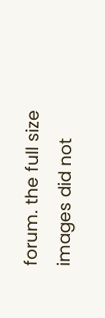forum. the full size images did not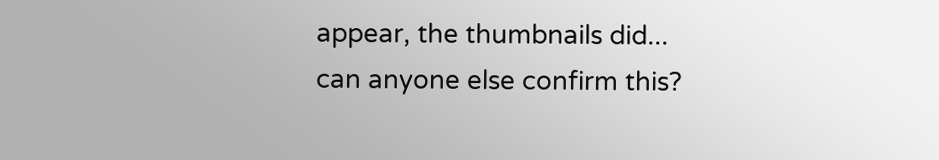appear, the thumbnails did... can anyone else confirm this?